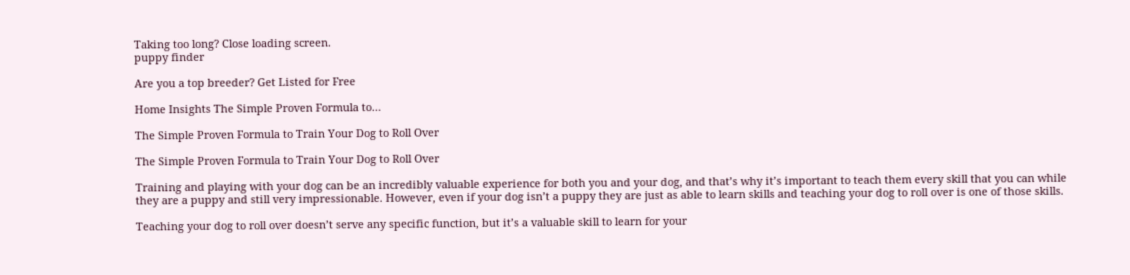Taking too long? Close loading screen.
puppy finder

Are you a top breeder? Get Listed for Free

Home Insights The Simple Proven Formula to…

The Simple Proven Formula to Train Your Dog to Roll Over

The Simple Proven Formula to Train Your Dog to Roll Over

Training and playing with your dog can be an incredibly valuable experience for both you and your dog, and that’s why it’s important to teach them every skill that you can while they are a puppy and still very impressionable. However, even if your dog isn’t a puppy they are just as able to learn skills and teaching your dog to roll over is one of those skills.

Teaching your dog to roll over doesn’t serve any specific function, but it’s a valuable skill to learn for your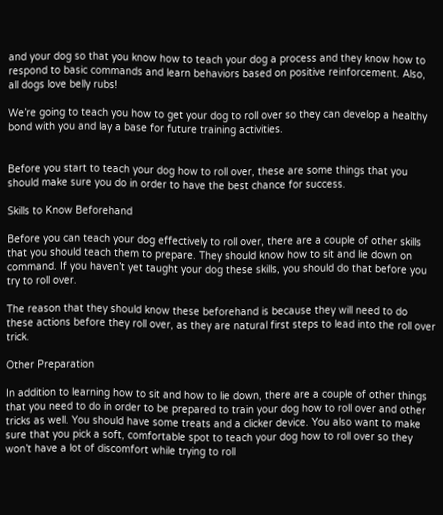and your dog so that you know how to teach your dog a process and they know how to respond to basic commands and learn behaviors based on positive reinforcement. Also, all dogs love belly rubs!

We’re going to teach you how to get your dog to roll over so they can develop a healthy bond with you and lay a base for future training activities.


Before you start to teach your dog how to roll over, these are some things that you should make sure you do in order to have the best chance for success.

Skills to Know Beforehand

Before you can teach your dog effectively to roll over, there are a couple of other skills that you should teach them to prepare. They should know how to sit and lie down on command. If you haven’t yet taught your dog these skills, you should do that before you try to roll over.

The reason that they should know these beforehand is because they will need to do these actions before they roll over, as they are natural first steps to lead into the roll over trick.

Other Preparation

In addition to learning how to sit and how to lie down, there are a couple of other things that you need to do in order to be prepared to train your dog how to roll over and other tricks as well. You should have some treats and a clicker device. You also want to make sure that you pick a soft, comfortable spot to teach your dog how to roll over so they won’t have a lot of discomfort while trying to roll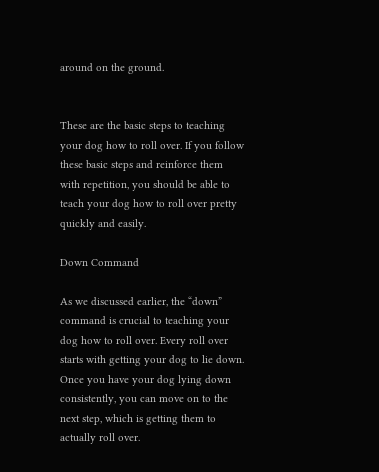around on the ground.


These are the basic steps to teaching your dog how to roll over. If you follow these basic steps and reinforce them with repetition, you should be able to teach your dog how to roll over pretty quickly and easily.

Down Command

As we discussed earlier, the “down” command is crucial to teaching your dog how to roll over. Every roll over starts with getting your dog to lie down. Once you have your dog lying down consistently, you can move on to the next step, which is getting them to actually roll over.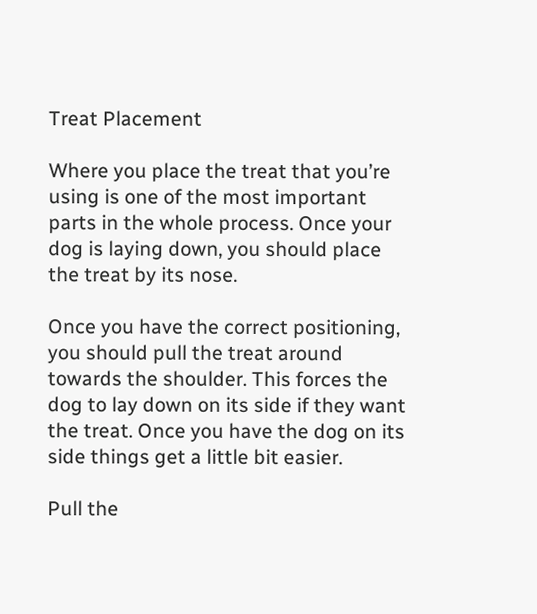Treat Placement

Where you place the treat that you’re using is one of the most important parts in the whole process. Once your dog is laying down, you should place the treat by its nose.

Once you have the correct positioning, you should pull the treat around towards the shoulder. This forces the dog to lay down on its side if they want the treat. Once you have the dog on its side things get a little bit easier.

Pull the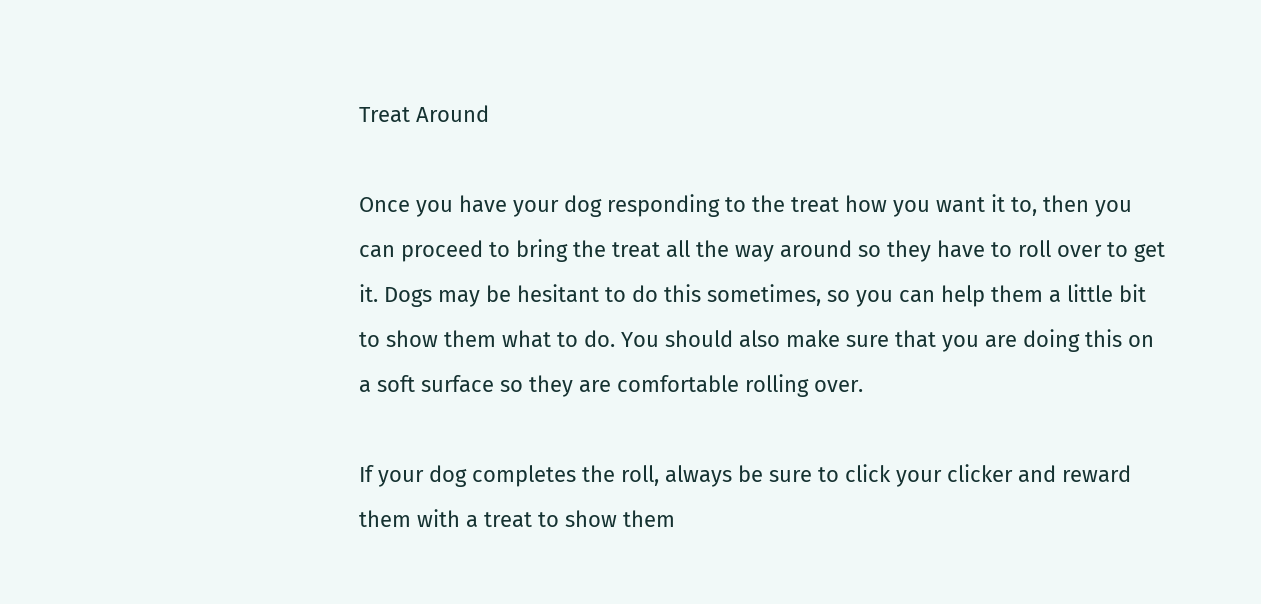Treat Around

Once you have your dog responding to the treat how you want it to, then you can proceed to bring the treat all the way around so they have to roll over to get it. Dogs may be hesitant to do this sometimes, so you can help them a little bit to show them what to do. You should also make sure that you are doing this on a soft surface so they are comfortable rolling over.

If your dog completes the roll, always be sure to click your clicker and reward them with a treat to show them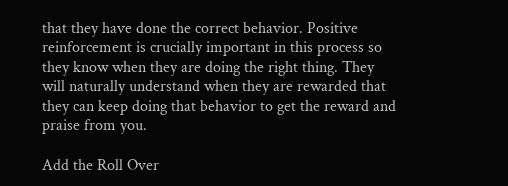that they have done the correct behavior. Positive reinforcement is crucially important in this process so they know when they are doing the right thing. They will naturally understand when they are rewarded that they can keep doing that behavior to get the reward and praise from you.

Add the Roll Over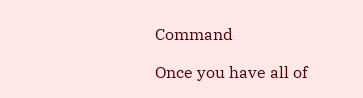Command

Once you have all of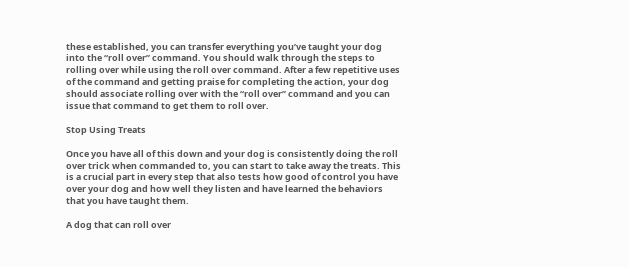these established, you can transfer everything you’ve taught your dog into the “roll over” command. You should walk through the steps to rolling over while using the roll over command. After a few repetitive uses of the command and getting praise for completing the action, your dog should associate rolling over with the “roll over” command and you can issue that command to get them to roll over.

Stop Using Treats

Once you have all of this down and your dog is consistently doing the roll over trick when commanded to, you can start to take away the treats. This is a crucial part in every step that also tests how good of control you have over your dog and how well they listen and have learned the behaviors that you have taught them.

A dog that can roll over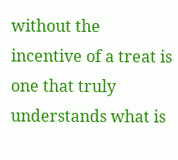without the incentive of a treat is one that truly understands what is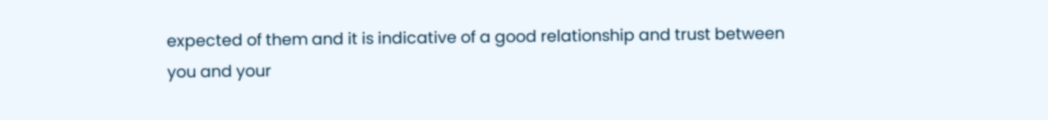expected of them and it is indicative of a good relationship and trust between you and your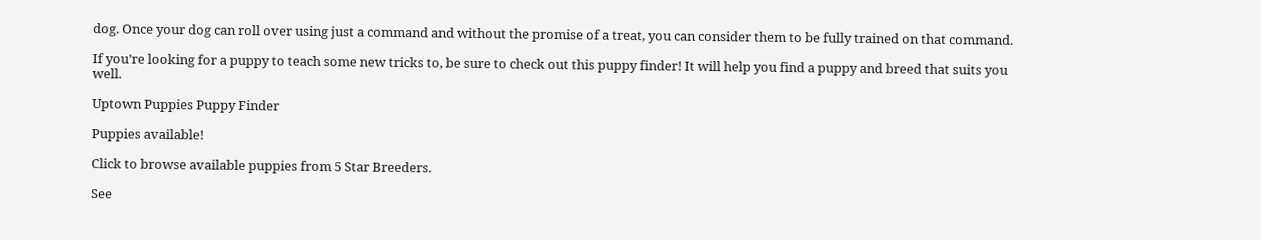dog. Once your dog can roll over using just a command and without the promise of a treat, you can consider them to be fully trained on that command.

If you’re looking for a puppy to teach some new tricks to, be sure to check out this puppy finder! It will help you find a puppy and breed that suits you well.

Uptown Puppies Puppy Finder

Puppies available!

Click to browse available puppies from 5 Star Breeders.

See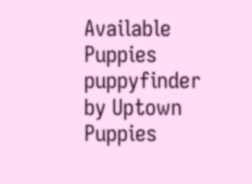Available Puppies puppyfinder by Uptown Puppies